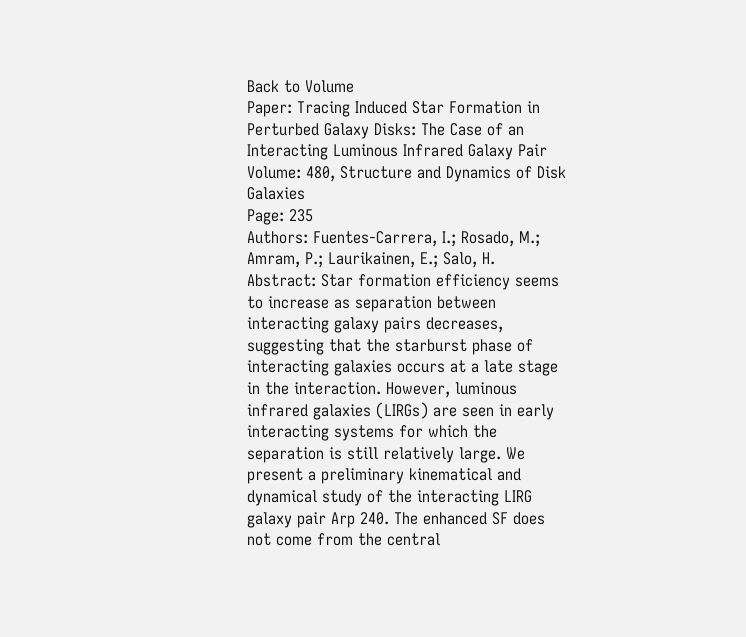Back to Volume
Paper: Tracing Induced Star Formation in Perturbed Galaxy Disks: The Case of an Interacting Luminous Infrared Galaxy Pair
Volume: 480, Structure and Dynamics of Disk Galaxies
Page: 235
Authors: Fuentes-Carrera, I.; Rosado, M.; Amram, P.; Laurikainen, E.; Salo, H.
Abstract: Star formation efficiency seems to increase as separation between interacting galaxy pairs decreases, suggesting that the starburst phase of interacting galaxies occurs at a late stage in the interaction. However, luminous infrared galaxies (LIRGs) are seen in early interacting systems for which the separation is still relatively large. We present a preliminary kinematical and dynamical study of the interacting LIRG galaxy pair Arp 240. The enhanced SF does not come from the central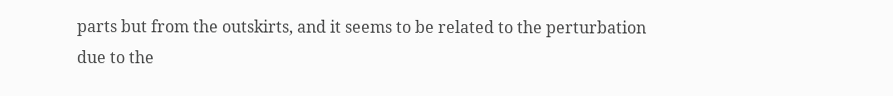parts but from the outskirts, and it seems to be related to the perturbation due to the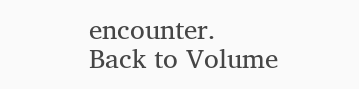encounter.
Back to Volume